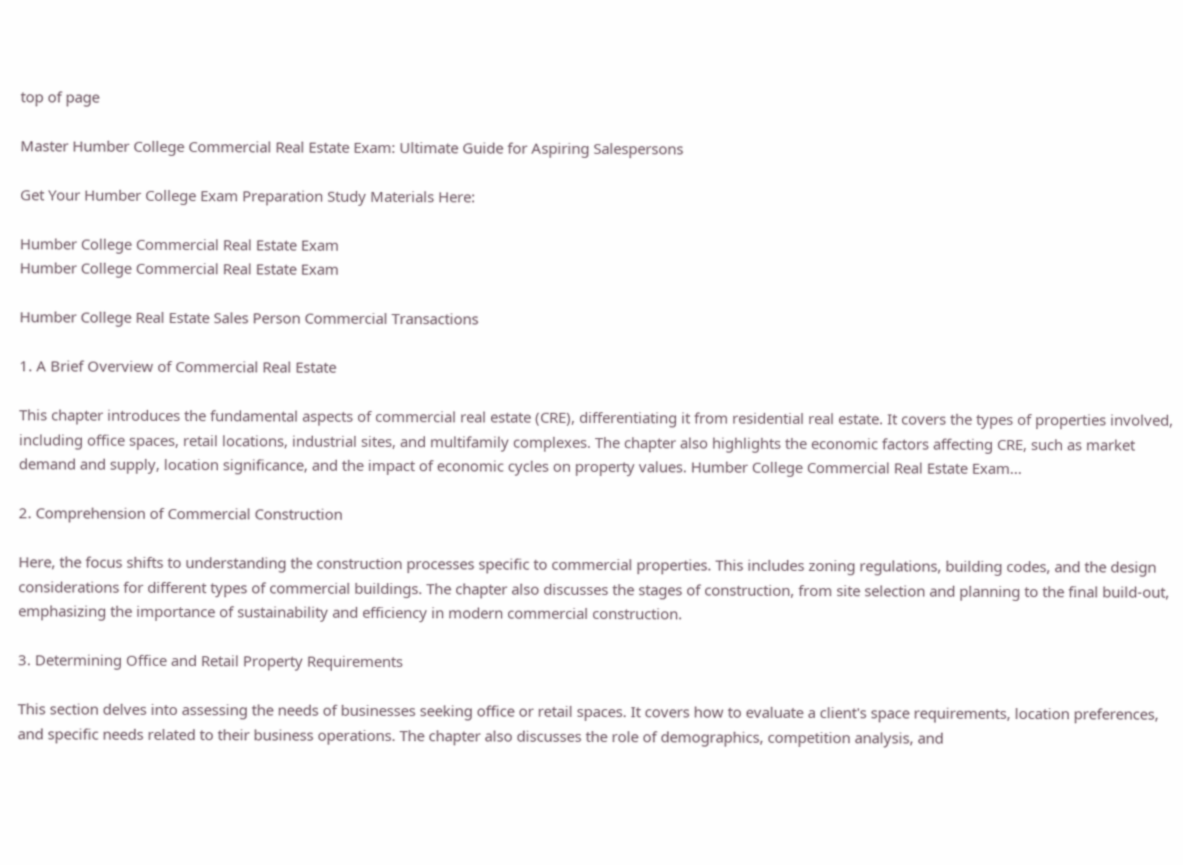top of page

Master Humber College Commercial Real Estate Exam: Ultimate Guide for Aspiring Salespersons

Get Your Humber College Exam Preparation Study Materials Here:

Humber College Commercial Real Estate Exam
Humber College Commercial Real Estate Exam

Humber College Real Estate Sales Person Commercial Transactions

1. A Brief Overview of Commercial Real Estate

This chapter introduces the fundamental aspects of commercial real estate (CRE), differentiating it from residential real estate. It covers the types of properties involved, including office spaces, retail locations, industrial sites, and multifamily complexes. The chapter also highlights the economic factors affecting CRE, such as market demand and supply, location significance, and the impact of economic cycles on property values. Humber College Commercial Real Estate Exam...

2. Comprehension of Commercial Construction

Here, the focus shifts to understanding the construction processes specific to commercial properties. This includes zoning regulations, building codes, and the design considerations for different types of commercial buildings. The chapter also discusses the stages of construction, from site selection and planning to the final build-out, emphasizing the importance of sustainability and efficiency in modern commercial construction.

3. Determining Office and Retail Property Requirements

This section delves into assessing the needs of businesses seeking office or retail spaces. It covers how to evaluate a client's space requirements, location preferences, and specific needs related to their business operations. The chapter also discusses the role of demographics, competition analysis, and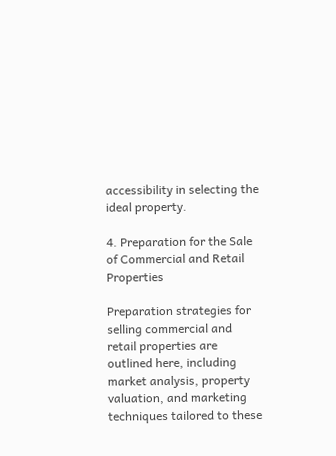accessibility in selecting the ideal property.

4. Preparation for the Sale of Commercial and Retail Properties

Preparation strategies for selling commercial and retail properties are outlined here, including market analysis, property valuation, and marketing techniques tailored to these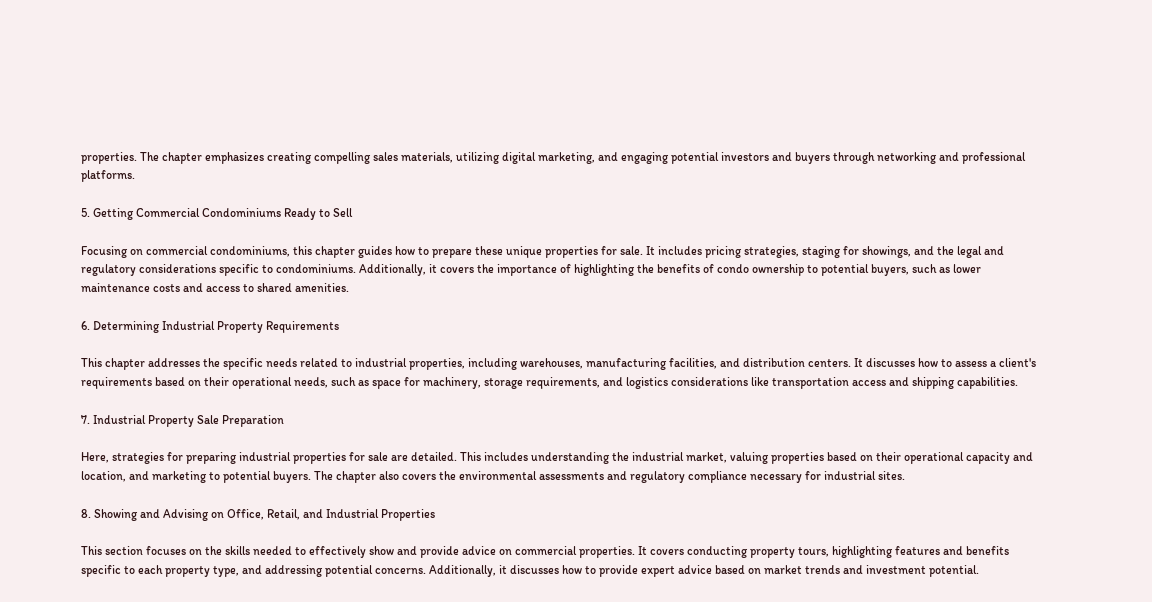properties. The chapter emphasizes creating compelling sales materials, utilizing digital marketing, and engaging potential investors and buyers through networking and professional platforms.

5. Getting Commercial Condominiums Ready to Sell

Focusing on commercial condominiums, this chapter guides how to prepare these unique properties for sale. It includes pricing strategies, staging for showings, and the legal and regulatory considerations specific to condominiums. Additionally, it covers the importance of highlighting the benefits of condo ownership to potential buyers, such as lower maintenance costs and access to shared amenities.

6. Determining Industrial Property Requirements

This chapter addresses the specific needs related to industrial properties, including warehouses, manufacturing facilities, and distribution centers. It discusses how to assess a client's requirements based on their operational needs, such as space for machinery, storage requirements, and logistics considerations like transportation access and shipping capabilities.

7. Industrial Property Sale Preparation

Here, strategies for preparing industrial properties for sale are detailed. This includes understanding the industrial market, valuing properties based on their operational capacity and location, and marketing to potential buyers. The chapter also covers the environmental assessments and regulatory compliance necessary for industrial sites.

8. Showing and Advising on Office, Retail, and Industrial Properties

This section focuses on the skills needed to effectively show and provide advice on commercial properties. It covers conducting property tours, highlighting features and benefits specific to each property type, and addressing potential concerns. Additionally, it discusses how to provide expert advice based on market trends and investment potential.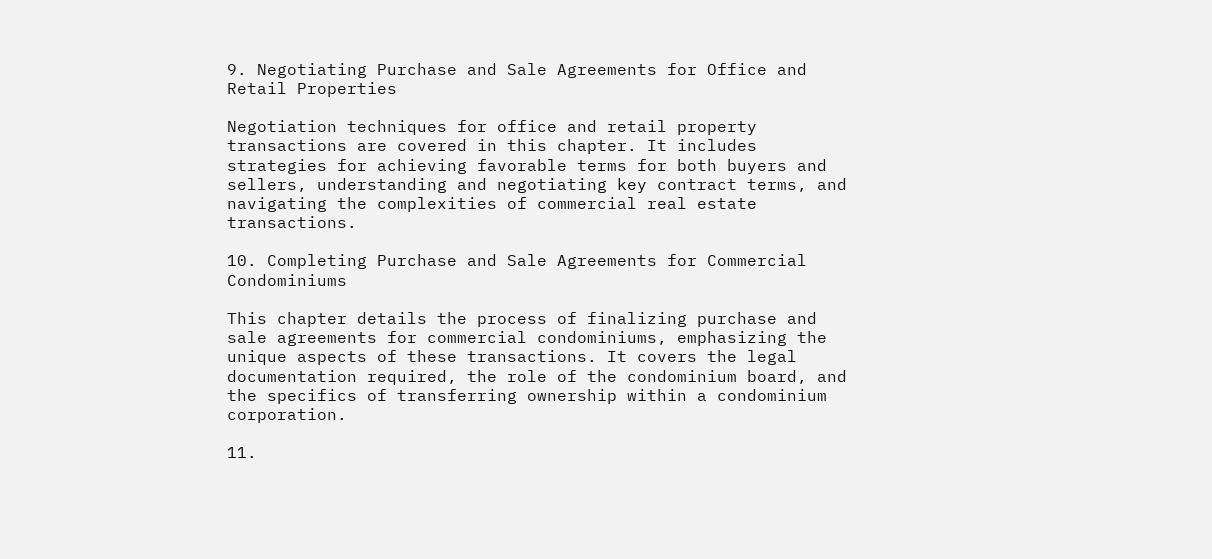9. Negotiating Purchase and Sale Agreements for Office and Retail Properties

Negotiation techniques for office and retail property transactions are covered in this chapter. It includes strategies for achieving favorable terms for both buyers and sellers, understanding and negotiating key contract terms, and navigating the complexities of commercial real estate transactions.

10. Completing Purchase and Sale Agreements for Commercial Condominiums

This chapter details the process of finalizing purchase and sale agreements for commercial condominiums, emphasizing the unique aspects of these transactions. It covers the legal documentation required, the role of the condominium board, and the specifics of transferring ownership within a condominium corporation.

11.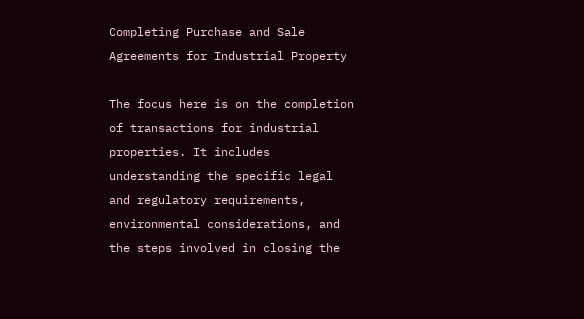Completing Purchase and Sale Agreements for Industrial Property

The focus here is on the completion of transactions for industrial properties. It includes understanding the specific legal and regulatory requirements, environmental considerations, and the steps involved in closing the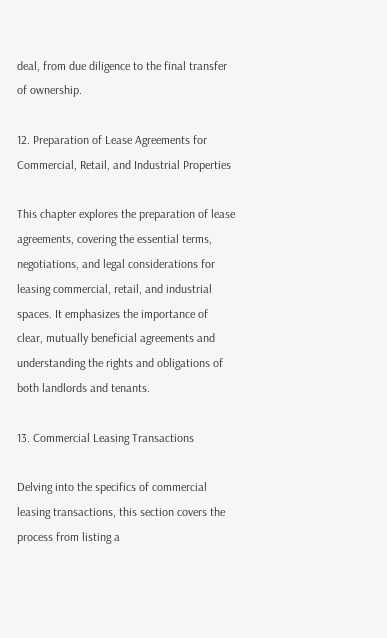deal, from due diligence to the final transfer of ownership.

12. Preparation of Lease Agreements for Commercial, Retail, and Industrial Properties

This chapter explores the preparation of lease agreements, covering the essential terms, negotiations, and legal considerations for leasing commercial, retail, and industrial spaces. It emphasizes the importance of clear, mutually beneficial agreements and understanding the rights and obligations of both landlords and tenants.

13. Commercial Leasing Transactions

Delving into the specifics of commercial leasing transactions, this section covers the process from listing a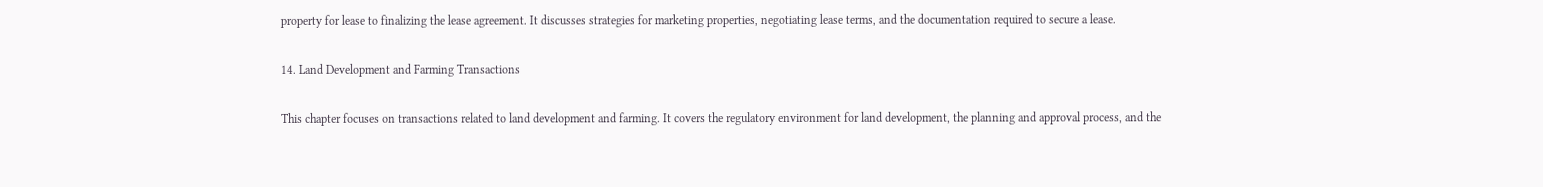property for lease to finalizing the lease agreement. It discusses strategies for marketing properties, negotiating lease terms, and the documentation required to secure a lease.

14. Land Development and Farming Transactions

This chapter focuses on transactions related to land development and farming. It covers the regulatory environment for land development, the planning and approval process, and the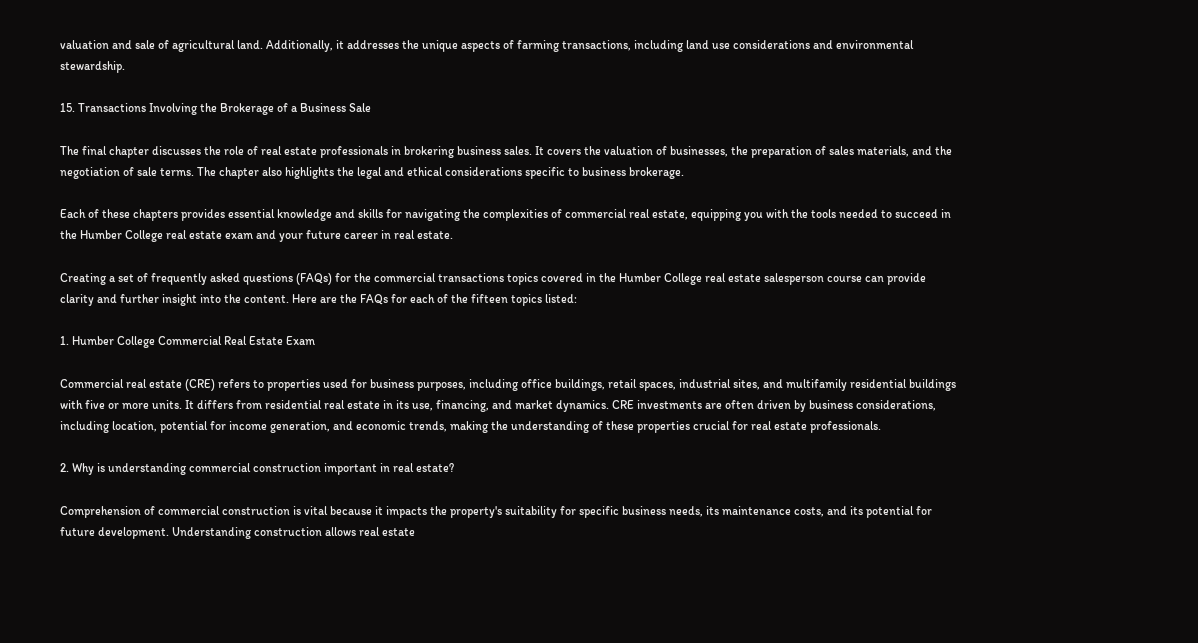valuation and sale of agricultural land. Additionally, it addresses the unique aspects of farming transactions, including land use considerations and environmental stewardship.

15. Transactions Involving the Brokerage of a Business Sale

The final chapter discusses the role of real estate professionals in brokering business sales. It covers the valuation of businesses, the preparation of sales materials, and the negotiation of sale terms. The chapter also highlights the legal and ethical considerations specific to business brokerage.

Each of these chapters provides essential knowledge and skills for navigating the complexities of commercial real estate, equipping you with the tools needed to succeed in the Humber College real estate exam and your future career in real estate.

Creating a set of frequently asked questions (FAQs) for the commercial transactions topics covered in the Humber College real estate salesperson course can provide clarity and further insight into the content. Here are the FAQs for each of the fifteen topics listed:

1. Humber College Commercial Real Estate Exam

Commercial real estate (CRE) refers to properties used for business purposes, including office buildings, retail spaces, industrial sites, and multifamily residential buildings with five or more units. It differs from residential real estate in its use, financing, and market dynamics. CRE investments are often driven by business considerations, including location, potential for income generation, and economic trends, making the understanding of these properties crucial for real estate professionals.

2. Why is understanding commercial construction important in real estate?

Comprehension of commercial construction is vital because it impacts the property's suitability for specific business needs, its maintenance costs, and its potential for future development. Understanding construction allows real estate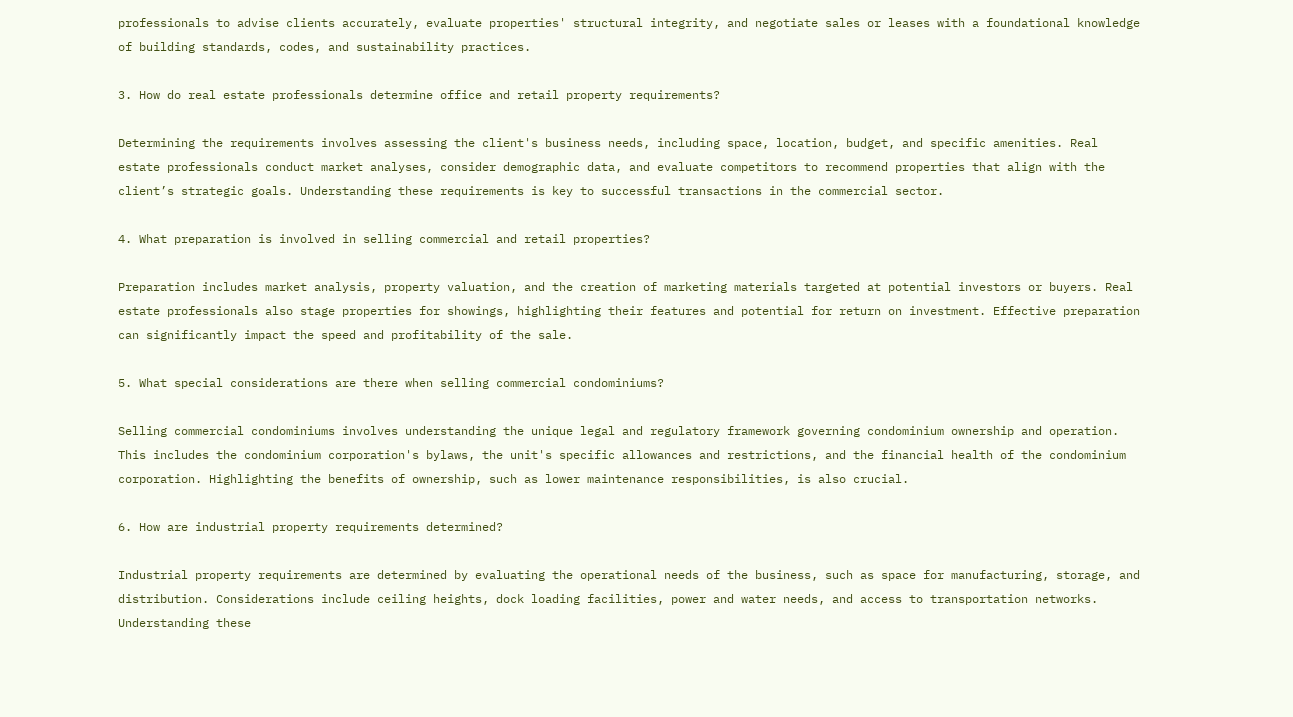professionals to advise clients accurately, evaluate properties' structural integrity, and negotiate sales or leases with a foundational knowledge of building standards, codes, and sustainability practices.

3. How do real estate professionals determine office and retail property requirements?

Determining the requirements involves assessing the client's business needs, including space, location, budget, and specific amenities. Real estate professionals conduct market analyses, consider demographic data, and evaluate competitors to recommend properties that align with the client’s strategic goals. Understanding these requirements is key to successful transactions in the commercial sector.

4. What preparation is involved in selling commercial and retail properties?

Preparation includes market analysis, property valuation, and the creation of marketing materials targeted at potential investors or buyers. Real estate professionals also stage properties for showings, highlighting their features and potential for return on investment. Effective preparation can significantly impact the speed and profitability of the sale.

5. What special considerations are there when selling commercial condominiums?

Selling commercial condominiums involves understanding the unique legal and regulatory framework governing condominium ownership and operation. This includes the condominium corporation's bylaws, the unit's specific allowances and restrictions, and the financial health of the condominium corporation. Highlighting the benefits of ownership, such as lower maintenance responsibilities, is also crucial.

6. How are industrial property requirements determined?

Industrial property requirements are determined by evaluating the operational needs of the business, such as space for manufacturing, storage, and distribution. Considerations include ceiling heights, dock loading facilities, power and water needs, and access to transportation networks. Understanding these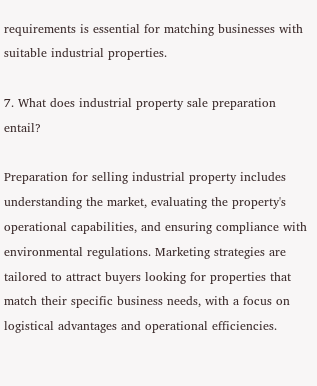requirements is essential for matching businesses with suitable industrial properties.

7. What does industrial property sale preparation entail?

Preparation for selling industrial property includes understanding the market, evaluating the property's operational capabilities, and ensuring compliance with environmental regulations. Marketing strategies are tailored to attract buyers looking for properties that match their specific business needs, with a focus on logistical advantages and operational efficiencies.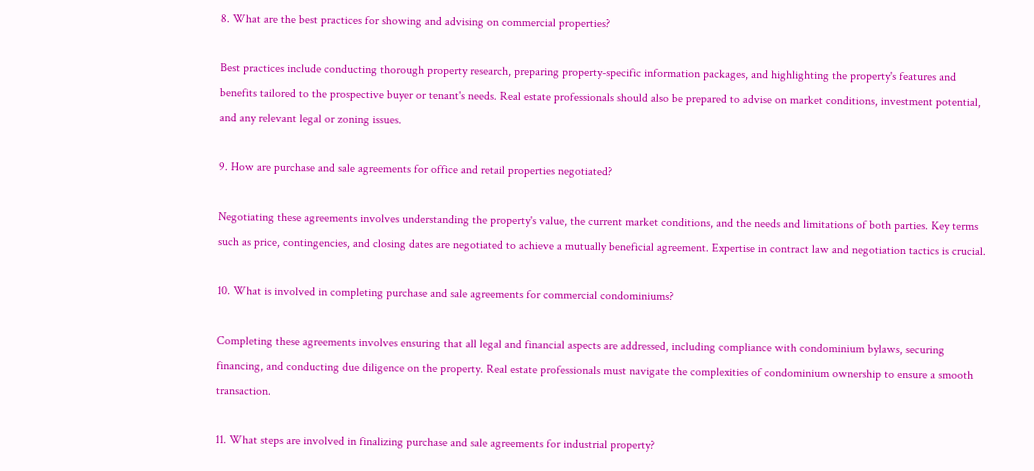8. What are the best practices for showing and advising on commercial properties?

Best practices include conducting thorough property research, preparing property-specific information packages, and highlighting the property's features and benefits tailored to the prospective buyer or tenant's needs. Real estate professionals should also be prepared to advise on market conditions, investment potential, and any relevant legal or zoning issues.

9. How are purchase and sale agreements for office and retail properties negotiated?

Negotiating these agreements involves understanding the property's value, the current market conditions, and the needs and limitations of both parties. Key terms such as price, contingencies, and closing dates are negotiated to achieve a mutually beneficial agreement. Expertise in contract law and negotiation tactics is crucial.

10. What is involved in completing purchase and sale agreements for commercial condominiums?

Completing these agreements involves ensuring that all legal and financial aspects are addressed, including compliance with condominium bylaws, securing financing, and conducting due diligence on the property. Real estate professionals must navigate the complexities of condominium ownership to ensure a smooth transaction.

11. What steps are involved in finalizing purchase and sale agreements for industrial property?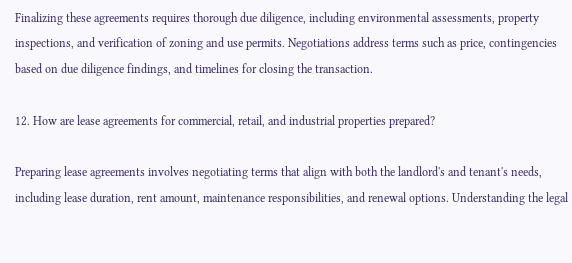Finalizing these agreements requires thorough due diligence, including environmental assessments, property inspections, and verification of zoning and use permits. Negotiations address terms such as price, contingencies based on due diligence findings, and timelines for closing the transaction.

12. How are lease agreements for commercial, retail, and industrial properties prepared?

Preparing lease agreements involves negotiating terms that align with both the landlord's and tenant's needs, including lease duration, rent amount, maintenance responsibilities, and renewal options. Understanding the legal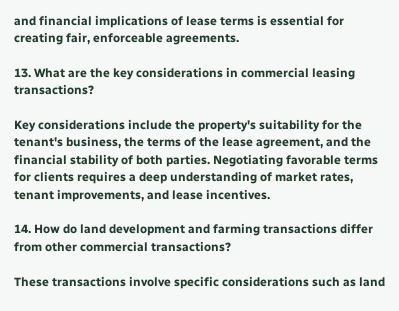and financial implications of lease terms is essential for creating fair, enforceable agreements.

13. What are the key considerations in commercial leasing transactions?

Key considerations include the property's suitability for the tenant's business, the terms of the lease agreement, and the financial stability of both parties. Negotiating favorable terms for clients requires a deep understanding of market rates, tenant improvements, and lease incentives.

14. How do land development and farming transactions differ from other commercial transactions?

These transactions involve specific considerations such as land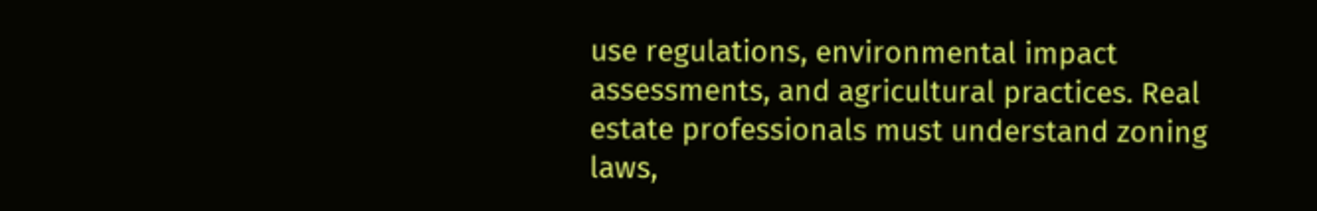use regulations, environmental impact assessments, and agricultural practices. Real estate professionals must understand zoning laws,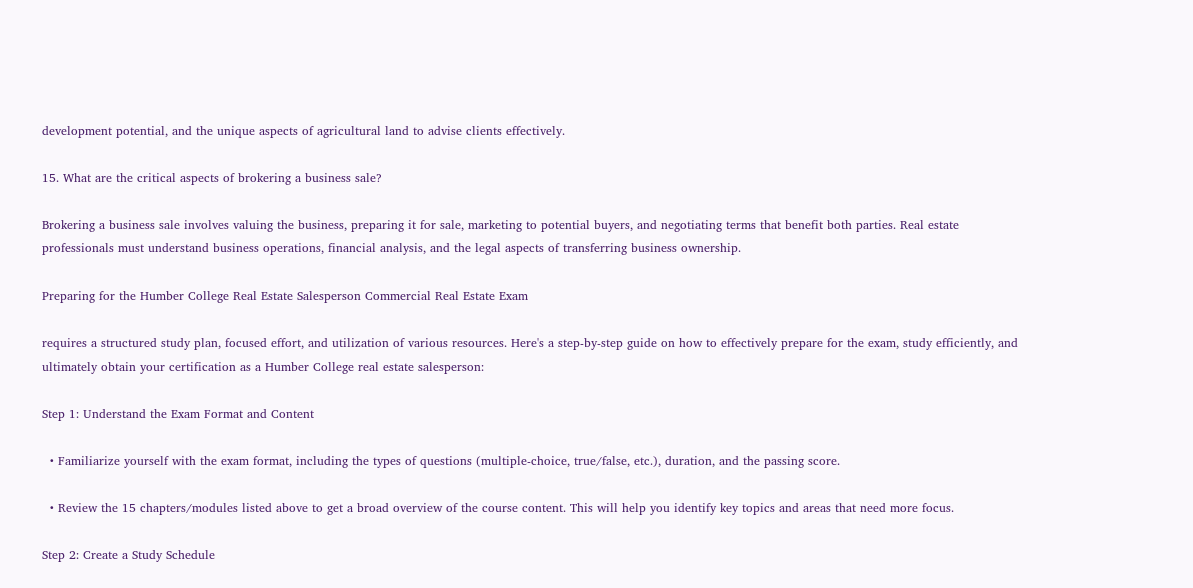development potential, and the unique aspects of agricultural land to advise clients effectively.

15. What are the critical aspects of brokering a business sale?

Brokering a business sale involves valuing the business, preparing it for sale, marketing to potential buyers, and negotiating terms that benefit both parties. Real estate professionals must understand business operations, financial analysis, and the legal aspects of transferring business ownership.

Preparing for the Humber College Real Estate Salesperson Commercial Real Estate Exam

requires a structured study plan, focused effort, and utilization of various resources. Here's a step-by-step guide on how to effectively prepare for the exam, study efficiently, and ultimately obtain your certification as a Humber College real estate salesperson:

Step 1: Understand the Exam Format and Content

  • Familiarize yourself with the exam format, including the types of questions (multiple-choice, true/false, etc.), duration, and the passing score.

  • Review the 15 chapters/modules listed above to get a broad overview of the course content. This will help you identify key topics and areas that need more focus.

Step 2: Create a Study Schedule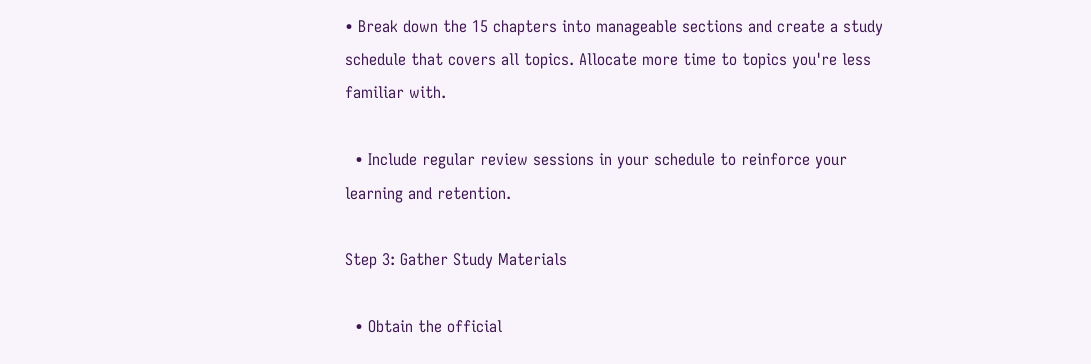• Break down the 15 chapters into manageable sections and create a study schedule that covers all topics. Allocate more time to topics you're less familiar with.

  • Include regular review sessions in your schedule to reinforce your learning and retention.

Step 3: Gather Study Materials

  • Obtain the official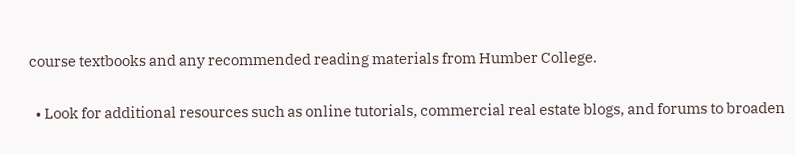course textbooks and any recommended reading materials from Humber College.

  • Look for additional resources such as online tutorials, commercial real estate blogs, and forums to broaden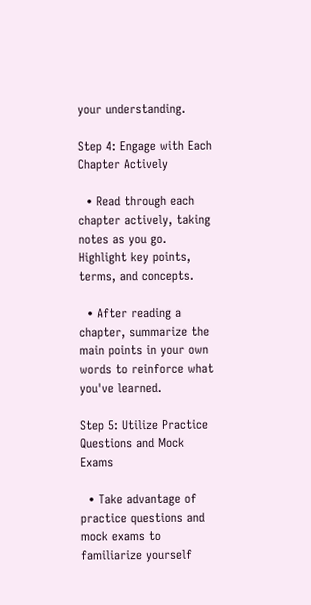your understanding.

Step 4: Engage with Each Chapter Actively

  • Read through each chapter actively, taking notes as you go. Highlight key points, terms, and concepts.

  • After reading a chapter, summarize the main points in your own words to reinforce what you've learned.

Step 5: Utilize Practice Questions and Mock Exams

  • Take advantage of practice questions and mock exams to familiarize yourself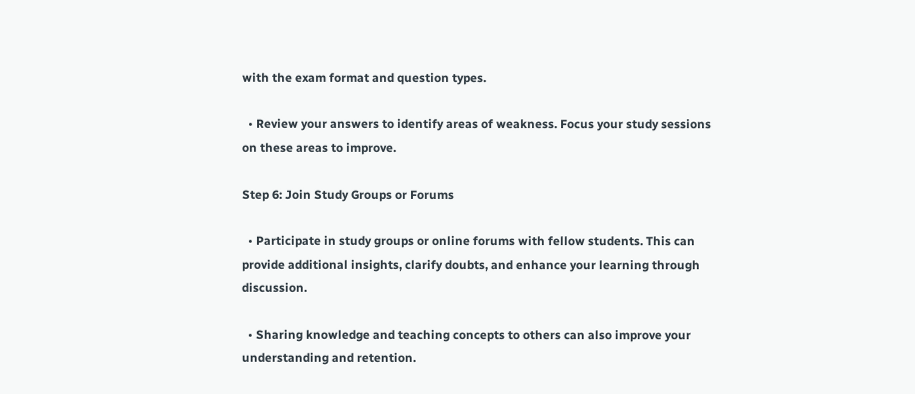with the exam format and question types.

  • Review your answers to identify areas of weakness. Focus your study sessions on these areas to improve.

Step 6: Join Study Groups or Forums

  • Participate in study groups or online forums with fellow students. This can provide additional insights, clarify doubts, and enhance your learning through discussion.

  • Sharing knowledge and teaching concepts to others can also improve your understanding and retention.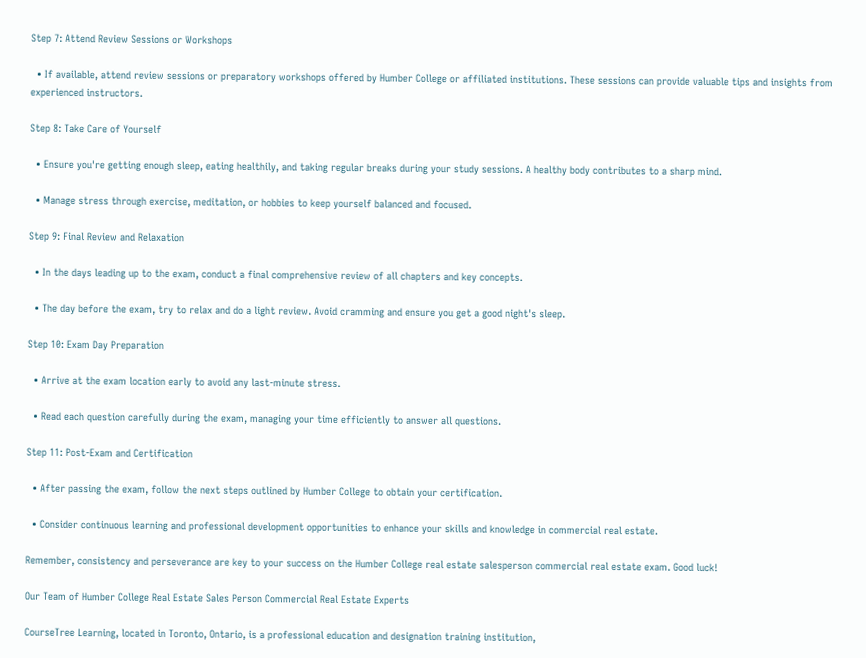Step 7: Attend Review Sessions or Workshops

  • If available, attend review sessions or preparatory workshops offered by Humber College or affiliated institutions. These sessions can provide valuable tips and insights from experienced instructors.

Step 8: Take Care of Yourself

  • Ensure you're getting enough sleep, eating healthily, and taking regular breaks during your study sessions. A healthy body contributes to a sharp mind.

  • Manage stress through exercise, meditation, or hobbies to keep yourself balanced and focused.

Step 9: Final Review and Relaxation

  • In the days leading up to the exam, conduct a final comprehensive review of all chapters and key concepts.

  • The day before the exam, try to relax and do a light review. Avoid cramming and ensure you get a good night's sleep.

Step 10: Exam Day Preparation

  • Arrive at the exam location early to avoid any last-minute stress.

  • Read each question carefully during the exam, managing your time efficiently to answer all questions.

Step 11: Post-Exam and Certification

  • After passing the exam, follow the next steps outlined by Humber College to obtain your certification.

  • Consider continuous learning and professional development opportunities to enhance your skills and knowledge in commercial real estate.

Remember, consistency and perseverance are key to your success on the Humber College real estate salesperson commercial real estate exam. Good luck!

Our Team of Humber College Real Estate Sales Person Commercial Real Estate Experts

CourseTree Learning, located in Toronto, Ontario, is a professional education and designation training institution,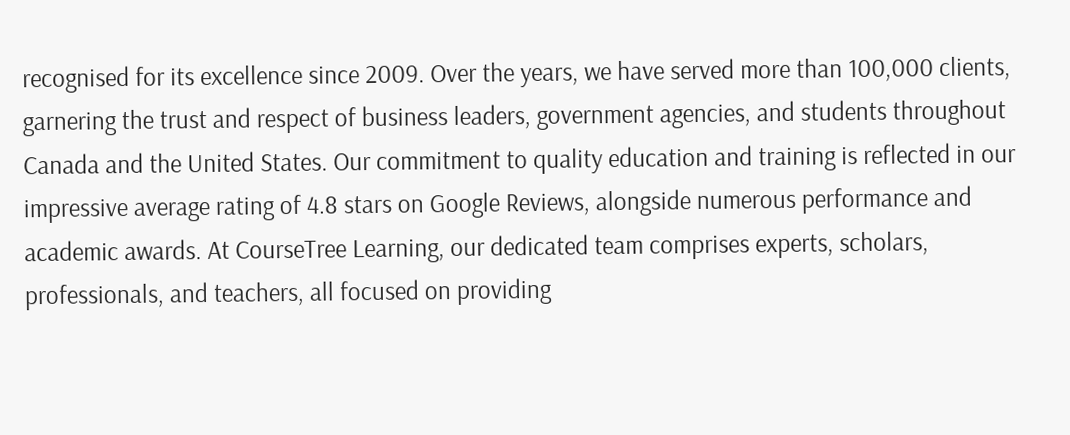recognised for its excellence since 2009. Over the years, we have served more than 100,000 clients, garnering the trust and respect of business leaders, government agencies, and students throughout Canada and the United States. Our commitment to quality education and training is reflected in our impressive average rating of 4.8 stars on Google Reviews, alongside numerous performance and academic awards. At CourseTree Learning, our dedicated team comprises experts, scholars, professionals, and teachers, all focused on providing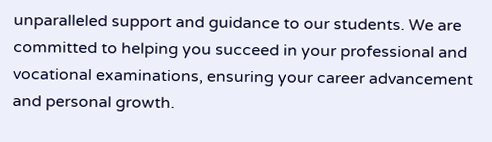unparalleled support and guidance to our students. We are committed to helping you succeed in your professional and vocational examinations, ensuring your career advancement and personal growth.